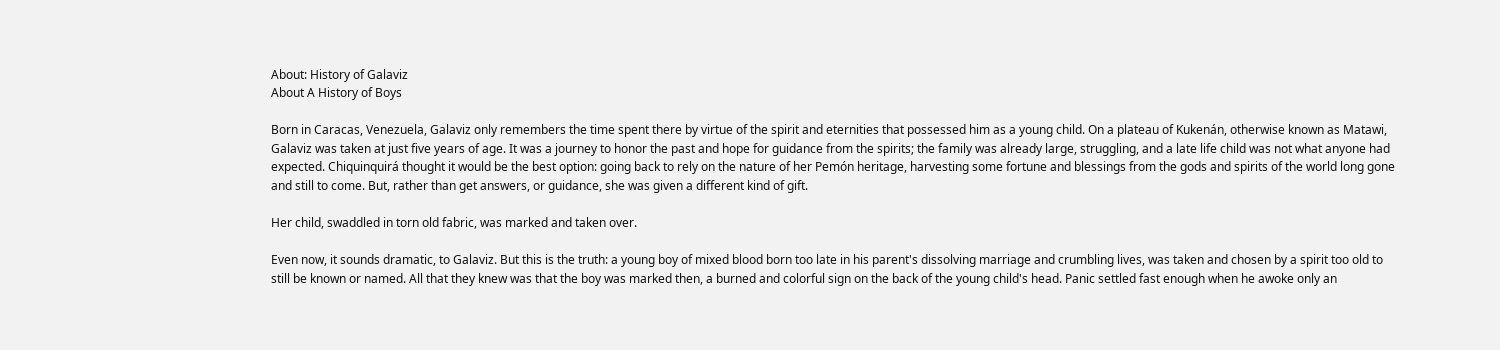About: History of Galaviz
About A History of Boys

Born in Caracas, Venezuela, Galaviz only remembers the time spent there by virtue of the spirit and eternities that possessed him as a young child. On a plateau of Kukenán, otherwise known as Matawi, Galaviz was taken at just five years of age. It was a journey to honor the past and hope for guidance from the spirits; the family was already large, struggling, and a late life child was not what anyone had expected. Chiquinquirá thought it would be the best option: going back to rely on the nature of her Pemón heritage, harvesting some fortune and blessings from the gods and spirits of the world long gone and still to come. But, rather than get answers, or guidance, she was given a different kind of gift.

Her child, swaddled in torn old fabric, was marked and taken over.

Even now, it sounds dramatic, to Galaviz. But this is the truth: a young boy of mixed blood born too late in his parent's dissolving marriage and crumbling lives, was taken and chosen by a spirit too old to still be known or named. All that they knew was that the boy was marked then, a burned and colorful sign on the back of the young child's head. Panic settled fast enough when he awoke only an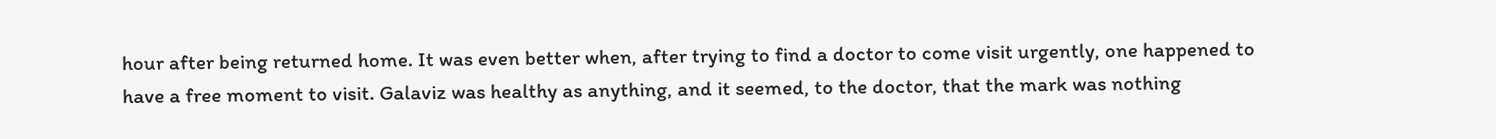hour after being returned home. It was even better when, after trying to find a doctor to come visit urgently, one happened to have a free moment to visit. Galaviz was healthy as anything, and it seemed, to the doctor, that the mark was nothing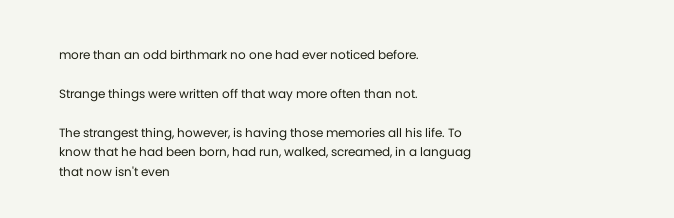more than an odd birthmark no one had ever noticed before.

Strange things were written off that way more often than not.

The strangest thing, however, is having those memories all his life. To know that he had been born, had run, walked, screamed, in a languag that now isn't even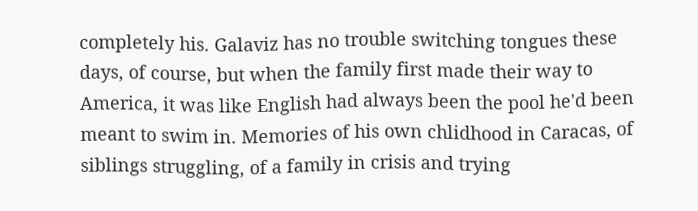completely his. Galaviz has no trouble switching tongues these days, of course, but when the family first made their way to America, it was like English had always been the pool he'd been meant to swim in. Memories of his own chlidhood in Caracas, of siblings struggling, of a family in crisis and trying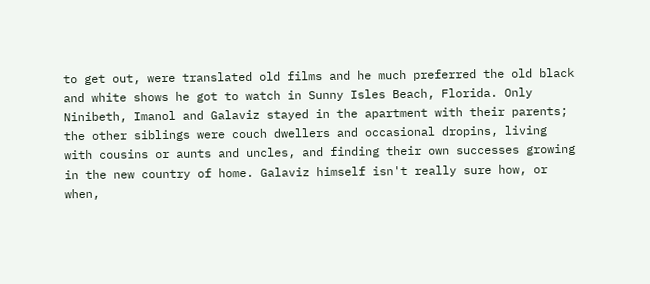to get out, were translated old films and he much preferred the old black and white shows he got to watch in Sunny Isles Beach, Florida. Only Ninibeth, Imanol and Galaviz stayed in the apartment with their parents; the other siblings were couch dwellers and occasional dropins, living with cousins or aunts and uncles, and finding their own successes growing in the new country of home. Galaviz himself isn't really sure how, or when,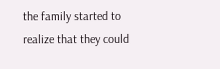the family started to realize that they could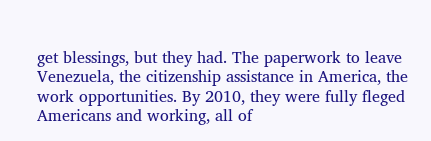get blessings, but they had. The paperwork to leave Venezuela, the citizenship assistance in America, the work opportunities. By 2010, they were fully fleged Americans and working, all of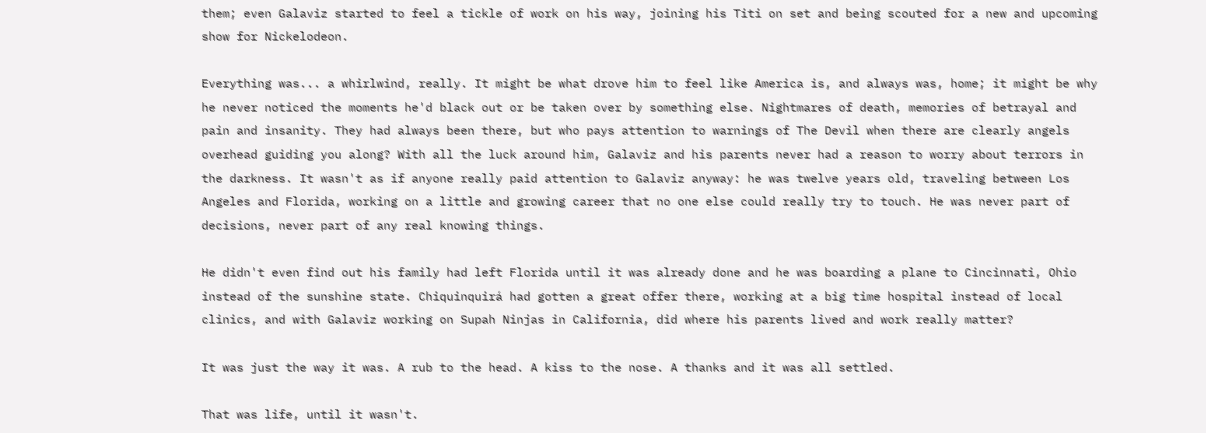them; even Galaviz started to feel a tickle of work on his way, joining his Titi on set and being scouted for a new and upcoming show for Nickelodeon.

Everything was... a whirlwind, really. It might be what drove him to feel like America is, and always was, home; it might be why he never noticed the moments he'd black out or be taken over by something else. Nightmares of death, memories of betrayal and pain and insanity. They had always been there, but who pays attention to warnings of The Devil when there are clearly angels overhead guiding you along? With all the luck around him, Galaviz and his parents never had a reason to worry about terrors in the darkness. It wasn't as if anyone really paid attention to Galaviz anyway: he was twelve years old, traveling between Los Angeles and Florida, working on a little and growing career that no one else could really try to touch. He was never part of decisions, never part of any real knowing things.

He didn't even find out his family had left Florida until it was already done and he was boarding a plane to Cincinnati, Ohio instead of the sunshine state. Chiquinquirá had gotten a great offer there, working at a big time hospital instead of local clinics, and with Galaviz working on Supah Ninjas in California, did where his parents lived and work really matter?

It was just the way it was. A rub to the head. A kiss to the nose. A thanks and it was all settled.

That was life, until it wasn't.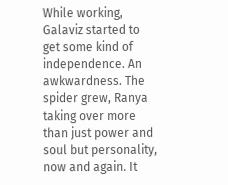While working, Galaviz started to get some kind of independence. An awkwardness. The spider grew, Ranya taking over more than just power and soul but personality, now and again. It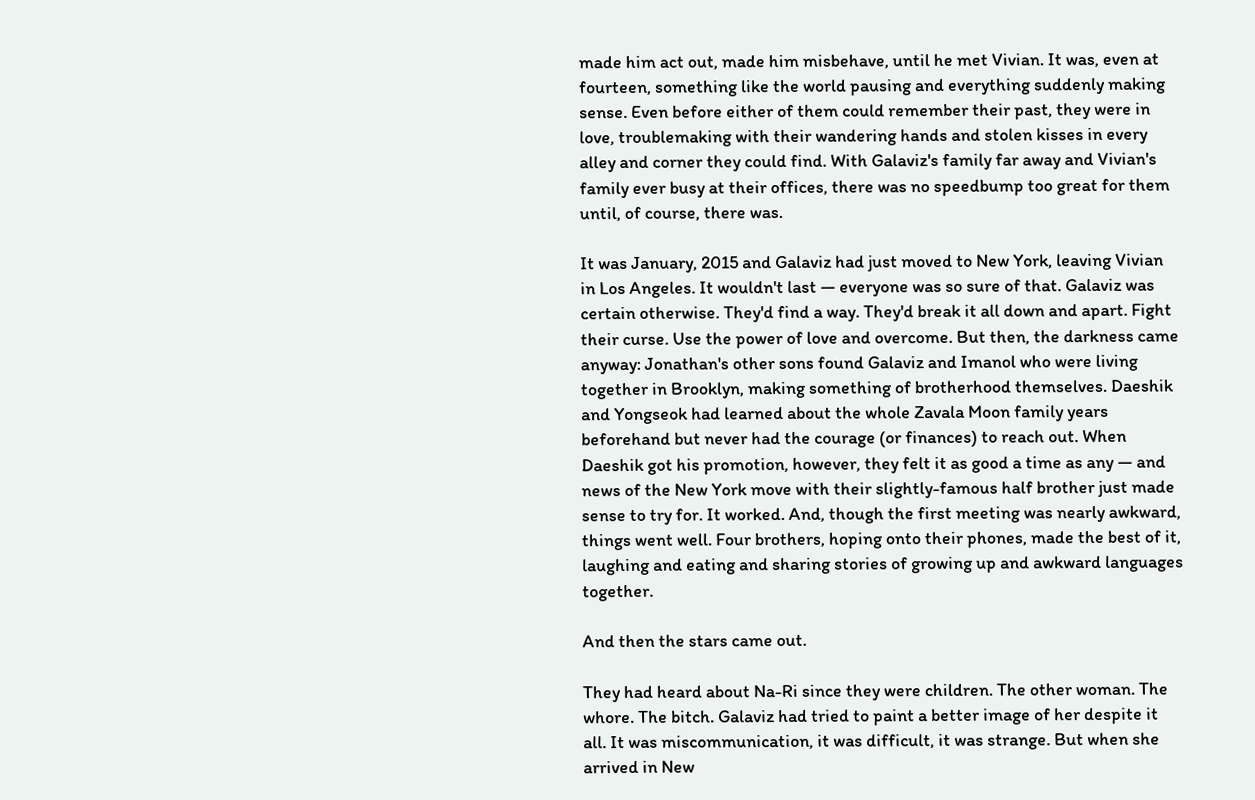made him act out, made him misbehave, until he met Vivian. It was, even at fourteen, something like the world pausing and everything suddenly making sense. Even before either of them could remember their past, they were in love, troublemaking with their wandering hands and stolen kisses in every alley and corner they could find. With Galaviz's family far away and Vivian's family ever busy at their offices, there was no speedbump too great for them until, of course, there was.

It was January, 2015 and Galaviz had just moved to New York, leaving Vivian in Los Angeles. It wouldn't last — everyone was so sure of that. Galaviz was certain otherwise. They'd find a way. They'd break it all down and apart. Fight their curse. Use the power of love and overcome. But then, the darkness came anyway: Jonathan's other sons found Galaviz and Imanol who were living together in Brooklyn, making something of brotherhood themselves. Daeshik and Yongseok had learned about the whole Zavala Moon family years beforehand but never had the courage (or finances) to reach out. When Daeshik got his promotion, however, they felt it as good a time as any — and news of the New York move with their slightly-famous half brother just made sense to try for. It worked. And, though the first meeting was nearly awkward, things went well. Four brothers, hoping onto their phones, made the best of it, laughing and eating and sharing stories of growing up and awkward languages together.

And then the stars came out.

They had heard about Na-Ri since they were children. The other woman. The whore. The bitch. Galaviz had tried to paint a better image of her despite it all. It was miscommunication, it was difficult, it was strange. But when she arrived in New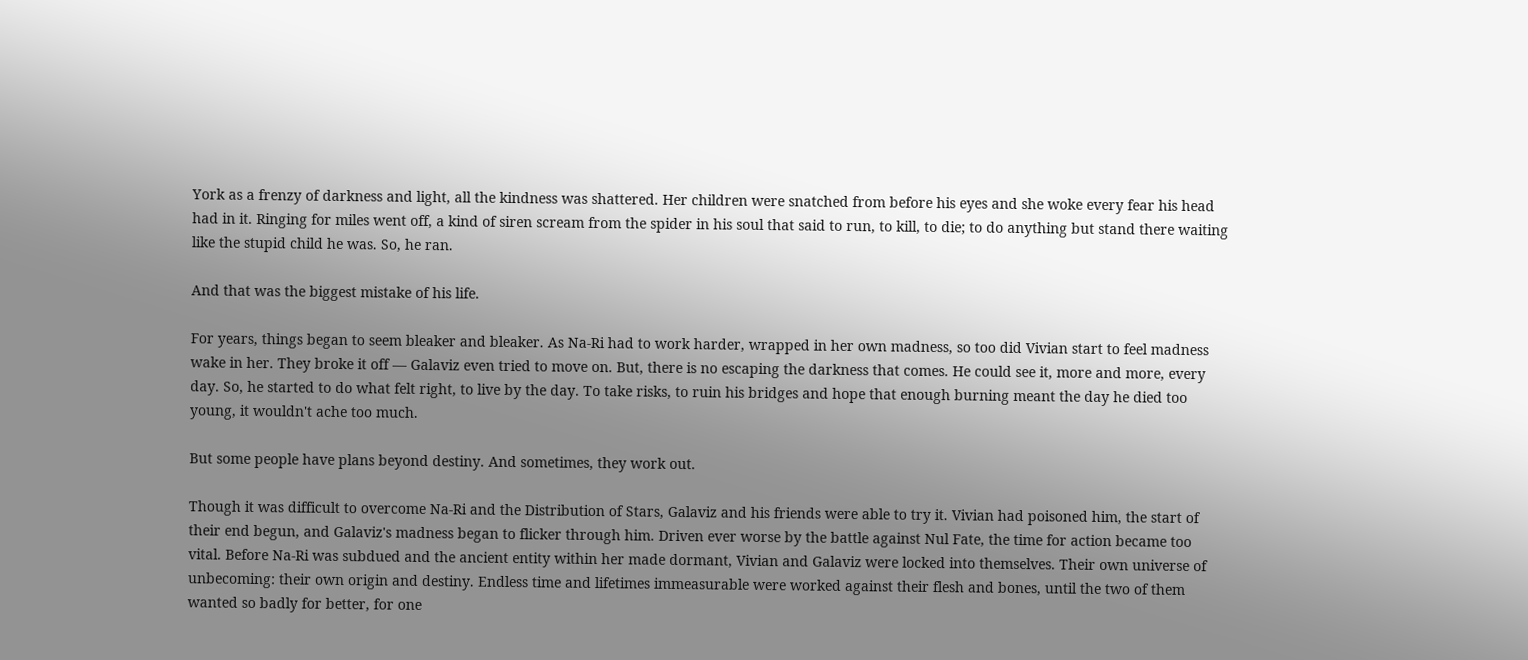York as a frenzy of darkness and light, all the kindness was shattered. Her children were snatched from before his eyes and she woke every fear his head had in it. Ringing for miles went off, a kind of siren scream from the spider in his soul that said to run, to kill, to die; to do anything but stand there waiting like the stupid child he was. So, he ran.

And that was the biggest mistake of his life.

For years, things began to seem bleaker and bleaker. As Na-Ri had to work harder, wrapped in her own madness, so too did Vivian start to feel madness wake in her. They broke it off — Galaviz even tried to move on. But, there is no escaping the darkness that comes. He could see it, more and more, every day. So, he started to do what felt right, to live by the day. To take risks, to ruin his bridges and hope that enough burning meant the day he died too young, it wouldn't ache too much.

But some people have plans beyond destiny. And sometimes, they work out.

Though it was difficult to overcome Na-Ri and the Distribution of Stars, Galaviz and his friends were able to try it. Vivian had poisoned him, the start of their end begun, and Galaviz's madness began to flicker through him. Driven ever worse by the battle against Nul Fate, the time for action became too vital. Before Na-Ri was subdued and the ancient entity within her made dormant, Vivian and Galaviz were locked into themselves. Their own universe of unbecoming: their own origin and destiny. Endless time and lifetimes immeasurable were worked against their flesh and bones, until the two of them wanted so badly for better, for one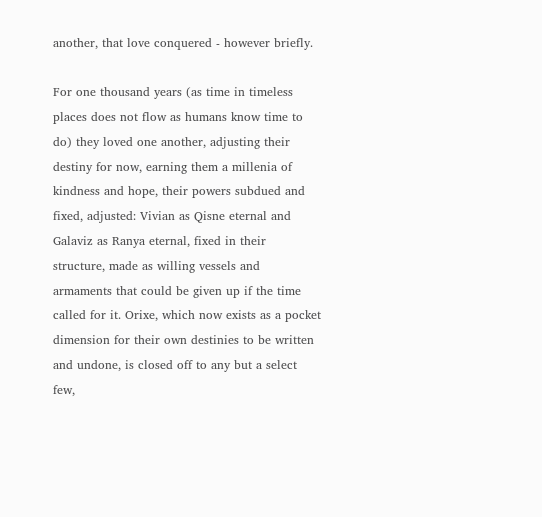another, that love conquered - however briefly.

For one thousand years (as time in timeless places does not flow as humans know time to do) they loved one another, adjusting their destiny for now, earning them a millenia of kindness and hope, their powers subdued and fixed, adjusted: Vivian as Qisne eternal and Galaviz as Ranya eternal, fixed in their structure, made as willing vessels and armaments that could be given up if the time called for it. Orixe, which now exists as a pocket dimension for their own destinies to be written and undone, is closed off to any but a select few,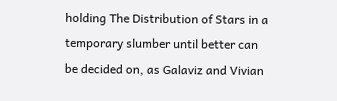holding The Distribution of Stars in a temporary slumber until better can be decided on, as Galaviz and Vivian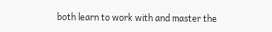both learn to work with and master the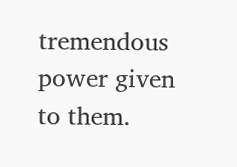tremendous power given to them.